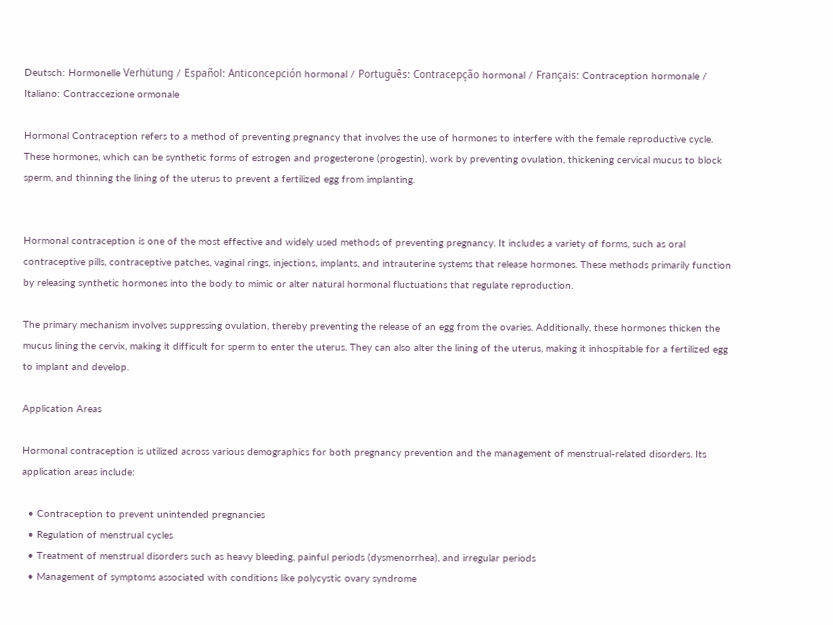Deutsch: Hormonelle Verhütung / Español: Anticoncepción hormonal / Português: Contracepção hormonal / Français: Contraception hormonale / Italiano: Contraccezione ormonale

Hormonal Contraception refers to a method of preventing pregnancy that involves the use of hormones to interfere with the female reproductive cycle. These hormones, which can be synthetic forms of estrogen and progesterone (progestin), work by preventing ovulation, thickening cervical mucus to block sperm, and thinning the lining of the uterus to prevent a fertilized egg from implanting.


Hormonal contraception is one of the most effective and widely used methods of preventing pregnancy. It includes a variety of forms, such as oral contraceptive pills, contraceptive patches, vaginal rings, injections, implants, and intrauterine systems that release hormones. These methods primarily function by releasing synthetic hormones into the body to mimic or alter natural hormonal fluctuations that regulate reproduction.

The primary mechanism involves suppressing ovulation, thereby preventing the release of an egg from the ovaries. Additionally, these hormones thicken the mucus lining the cervix, making it difficult for sperm to enter the uterus. They can also alter the lining of the uterus, making it inhospitable for a fertilized egg to implant and develop.

Application Areas

Hormonal contraception is utilized across various demographics for both pregnancy prevention and the management of menstrual-related disorders. Its application areas include:

  • Contraception to prevent unintended pregnancies
  • Regulation of menstrual cycles
  • Treatment of menstrual disorders such as heavy bleeding, painful periods (dysmenorrhea), and irregular periods
  • Management of symptoms associated with conditions like polycystic ovary syndrome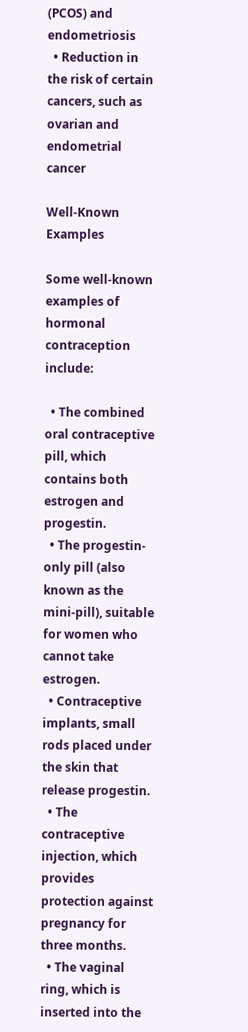(PCOS) and endometriosis
  • Reduction in the risk of certain cancers, such as ovarian and endometrial cancer

Well-Known Examples

Some well-known examples of hormonal contraception include:

  • The combined oral contraceptive pill, which contains both estrogen and progestin.
  • The progestin-only pill (also known as the mini-pill), suitable for women who cannot take estrogen.
  • Contraceptive implants, small rods placed under the skin that release progestin.
  • The contraceptive injection, which provides protection against pregnancy for three months.
  • The vaginal ring, which is inserted into the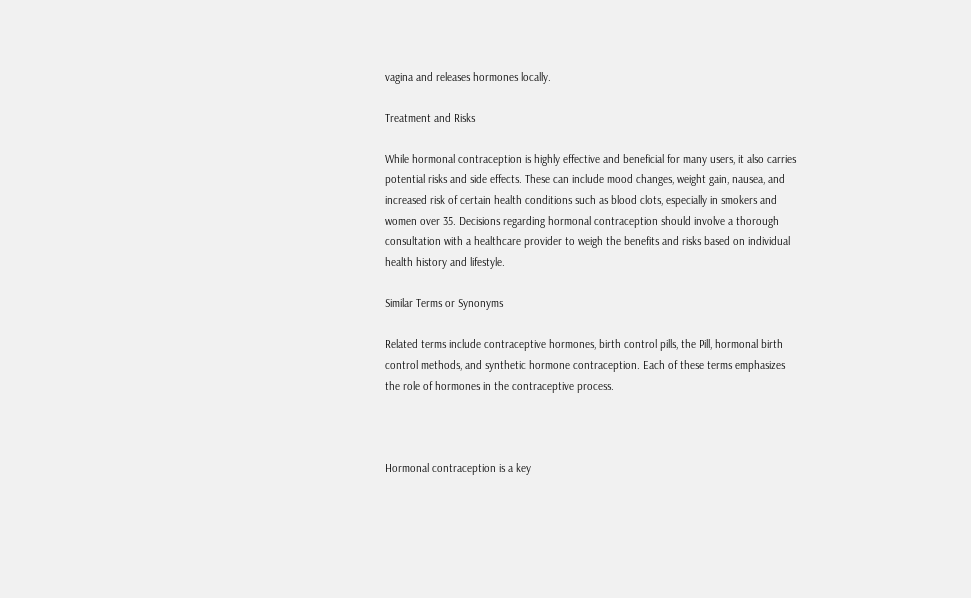vagina and releases hormones locally.

Treatment and Risks

While hormonal contraception is highly effective and beneficial for many users, it also carries potential risks and side effects. These can include mood changes, weight gain, nausea, and increased risk of certain health conditions such as blood clots, especially in smokers and women over 35. Decisions regarding hormonal contraception should involve a thorough consultation with a healthcare provider to weigh the benefits and risks based on individual health history and lifestyle.

Similar Terms or Synonyms

Related terms include contraceptive hormones, birth control pills, the Pill, hormonal birth control methods, and synthetic hormone contraception. Each of these terms emphasizes the role of hormones in the contraceptive process.



Hormonal contraception is a key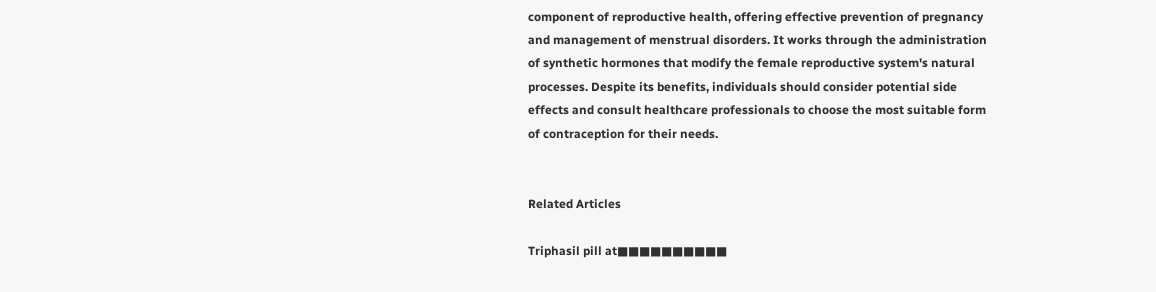component of reproductive health, offering effective prevention of pregnancy and management of menstrual disorders. It works through the administration of synthetic hormones that modify the female reproductive system's natural processes. Despite its benefits, individuals should consider potential side effects and consult healthcare professionals to choose the most suitable form of contraception for their needs.


Related Articles

Triphasil pill at■■■■■■■■■■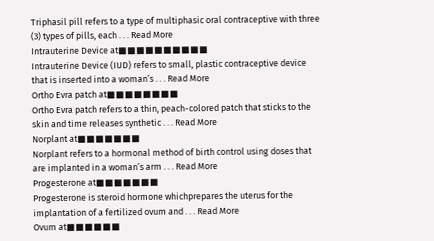Triphasil pill refers to a type of multiphasic oral contraceptive with three (3) types of pills, each . . . Read More
Intrauterine Device at■■■■■■■■■■
Intrauterine Device (IUD) refers to small, plastic contraceptive device that is inserted into a woman’s . . . Read More
Ortho Evra patch at■■■■■■■■
Ortho Evra patch refers to a thin, peach-colored patch that sticks to the skin and time releases synthetic . . . Read More
Norplant at■■■■■■■
Norplant refers to a hormonal method of birth control using doses that are implanted in a woman’s arm . . . Read More
Progesterone at■■■■■■■
Progesterone is steroid hormone whichprepares the uterus for the implantation of a fertilized ovum and . . . Read More
Ovum at■■■■■■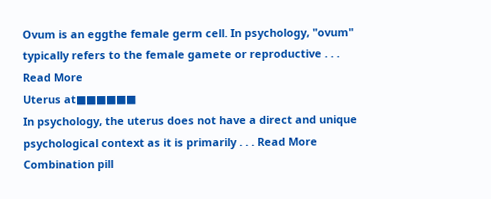Ovum is an eggthe female germ cell. In psychology, "ovum" typically refers to the female gamete or reproductive . . . Read More
Uterus at■■■■■■
In psychology, the uterus does not have a direct and unique psychological context as it is primarily . . . Read More
Combination pill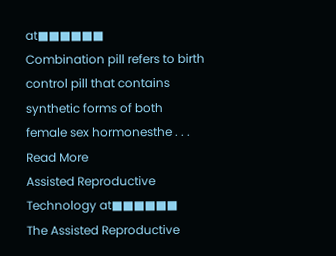at■■■■■■
Combination pill refers to birth control pill that contains synthetic forms of both female sex hormonesthe . . . Read More
Assisted Reproductive Technology at■■■■■■
The Assisted Reproductive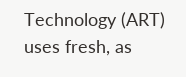Technology (ART) uses fresh, as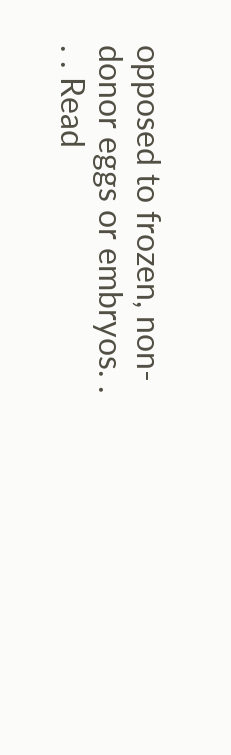opposed to frozen, non-donor eggs or embryos. . . . Read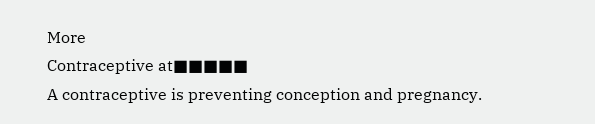More
Contraceptive at■■■■■
A contraceptive is preventing conception and pregnancy.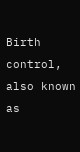Birth control, also known as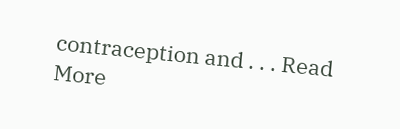contraception and . . . Read More